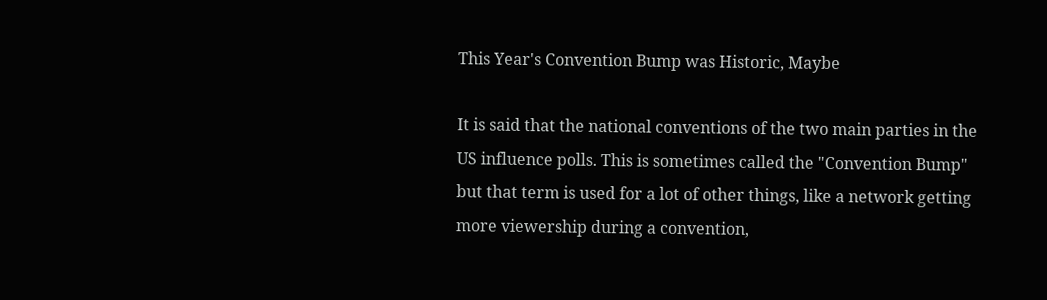This Year's Convention Bump was Historic, Maybe

It is said that the national conventions of the two main parties in the US influence polls. This is sometimes called the "Convention Bump" but that term is used for a lot of other things, like a network getting more viewership during a convention,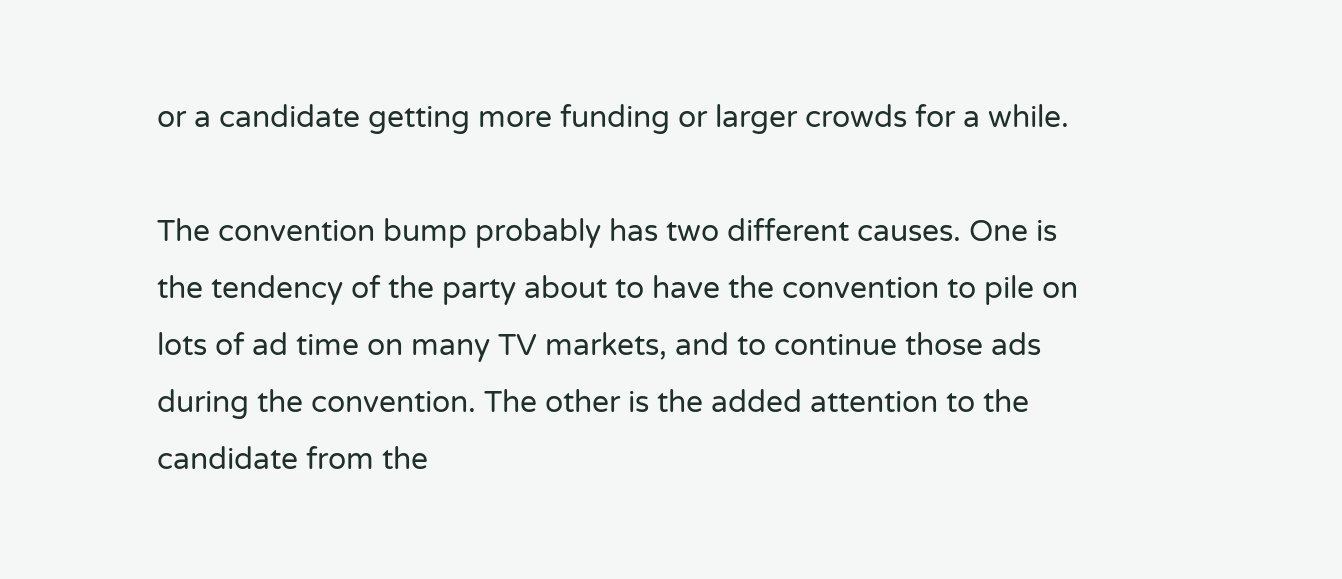or a candidate getting more funding or larger crowds for a while.

The convention bump probably has two different causes. One is the tendency of the party about to have the convention to pile on lots of ad time on many TV markets, and to continue those ads during the convention. The other is the added attention to the candidate from the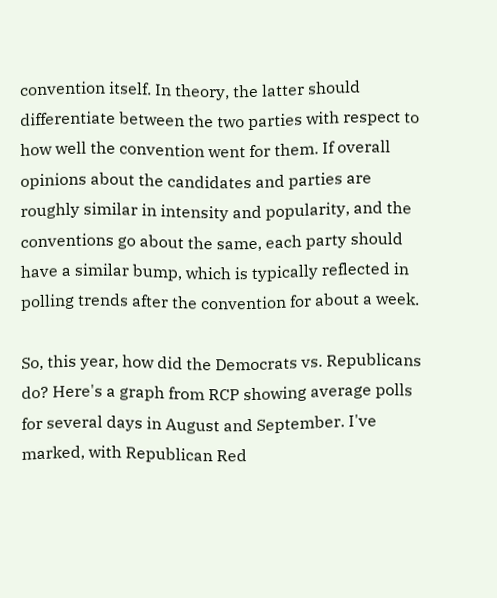convention itself. In theory, the latter should differentiate between the two parties with respect to how well the convention went for them. If overall opinions about the candidates and parties are roughly similar in intensity and popularity, and the conventions go about the same, each party should have a similar bump, which is typically reflected in polling trends after the convention for about a week.

So, this year, how did the Democrats vs. Republicans do? Here's a graph from RCP showing average polls for several days in August and September. I've marked, with Republican Red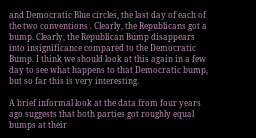and Democratic Blue circles, the last day of each of the two conventions . Clearly, the Republicans got a bump. Clearly, the Republican Bump disappears into insignificance compared to the Democratic Bump. I think we should look at this again in a few day to see what happens to that Democratic bump, but so far this is very interesting.

A brief informal look at the data from four years ago suggests that both parties got roughly equal bumps at their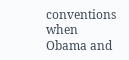conventions when Obama and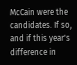McCain were the candidates. If so, and if this year's difference in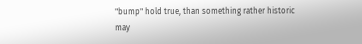"bump" hold true, than something rather historic may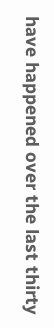have happened over the last thirty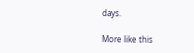days.

More like this